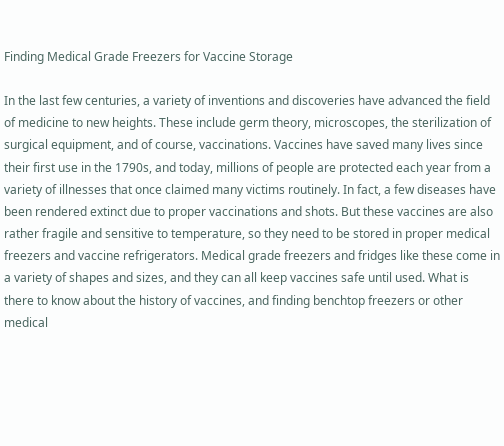Finding Medical Grade Freezers for Vaccine Storage

In the last few centuries, a variety of inventions and discoveries have advanced the field of medicine to new heights. These include germ theory, microscopes, the sterilization of surgical equipment, and of course, vaccinations. Vaccines have saved many lives since their first use in the 1790s, and today, millions of people are protected each year from a variety of illnesses that once claimed many victims routinely. In fact, a few diseases have been rendered extinct due to proper vaccinations and shots. But these vaccines are also rather fragile and sensitive to temperature, so they need to be stored in proper medical freezers and vaccine refrigerators. Medical grade freezers and fridges like these come in a variety of shapes and sizes, and they can all keep vaccines safe until used. What is there to know about the history of vaccines, and finding benchtop freezers or other medical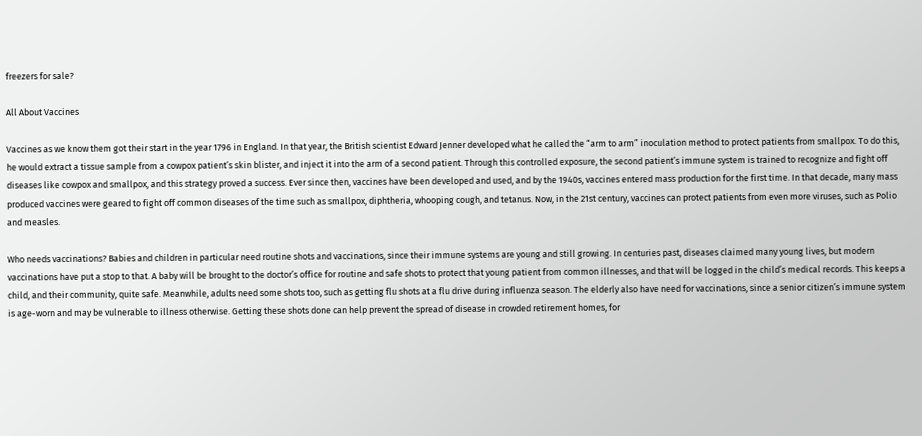freezers for sale?

All About Vaccines

Vaccines as we know them got their start in the year 1796 in England. In that year, the British scientist Edward Jenner developed what he called the “arm to arm” inoculation method to protect patients from smallpox. To do this, he would extract a tissue sample from a cowpox patient’s skin blister, and inject it into the arm of a second patient. Through this controlled exposure, the second patient’s immune system is trained to recognize and fight off diseases like cowpox and smallpox, and this strategy proved a success. Ever since then, vaccines have been developed and used, and by the 1940s, vaccines entered mass production for the first time. In that decade, many mass produced vaccines were geared to fight off common diseases of the time such as smallpox, diphtheria, whooping cough, and tetanus. Now, in the 21st century, vaccines can protect patients from even more viruses, such as Polio and measles.

Who needs vaccinations? Babies and children in particular need routine shots and vaccinations, since their immune systems are young and still growing. In centuries past, diseases claimed many young lives, but modern vaccinations have put a stop to that. A baby will be brought to the doctor’s office for routine and safe shots to protect that young patient from common illnesses, and that will be logged in the child’s medical records. This keeps a child, and their community, quite safe. Meanwhile, adults need some shots too, such as getting flu shots at a flu drive during influenza season. The elderly also have need for vaccinations, since a senior citizen’s immune system is age-worn and may be vulnerable to illness otherwise. Getting these shots done can help prevent the spread of disease in crowded retirement homes, for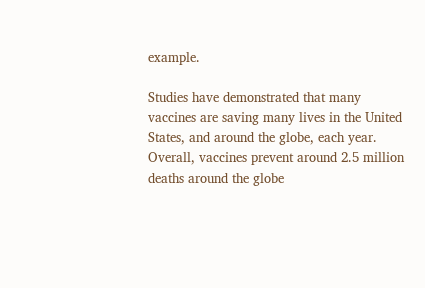example.

Studies have demonstrated that many vaccines are saving many lives in the United States, and around the globe, each year. Overall, vaccines prevent around 2.5 million deaths around the globe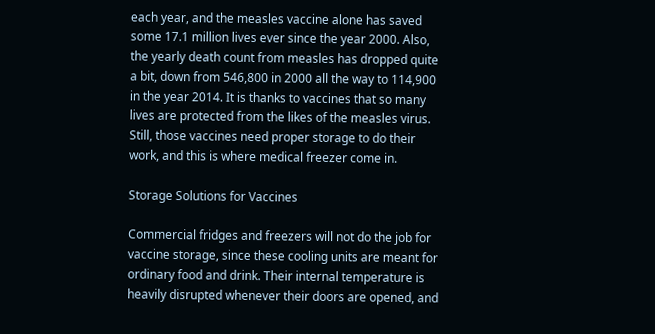each year, and the measles vaccine alone has saved some 17.1 million lives ever since the year 2000. Also, the yearly death count from measles has dropped quite a bit, down from 546,800 in 2000 all the way to 114,900 in the year 2014. It is thanks to vaccines that so many lives are protected from the likes of the measles virus. Still, those vaccines need proper storage to do their work, and this is where medical freezer come in.

Storage Solutions for Vaccines

Commercial fridges and freezers will not do the job for vaccine storage, since these cooling units are meant for ordinary food and drink. Their internal temperature is heavily disrupted whenever their doors are opened, and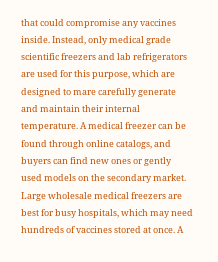that could compromise any vaccines inside. Instead, only medical grade scientific freezers and lab refrigerators are used for this purpose, which are designed to mare carefully generate and maintain their internal temperature. A medical freezer can be found through online catalogs, and buyers can find new ones or gently used models on the secondary market. Large wholesale medical freezers are best for busy hospitals, which may need hundreds of vaccines stored at once. A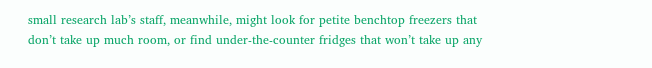small research lab’s staff, meanwhile, might look for petite benchtop freezers that don’t take up much room, or find under-the-counter fridges that won’t take up any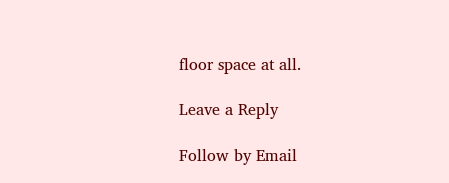floor space at all.

Leave a Reply

Follow by Email